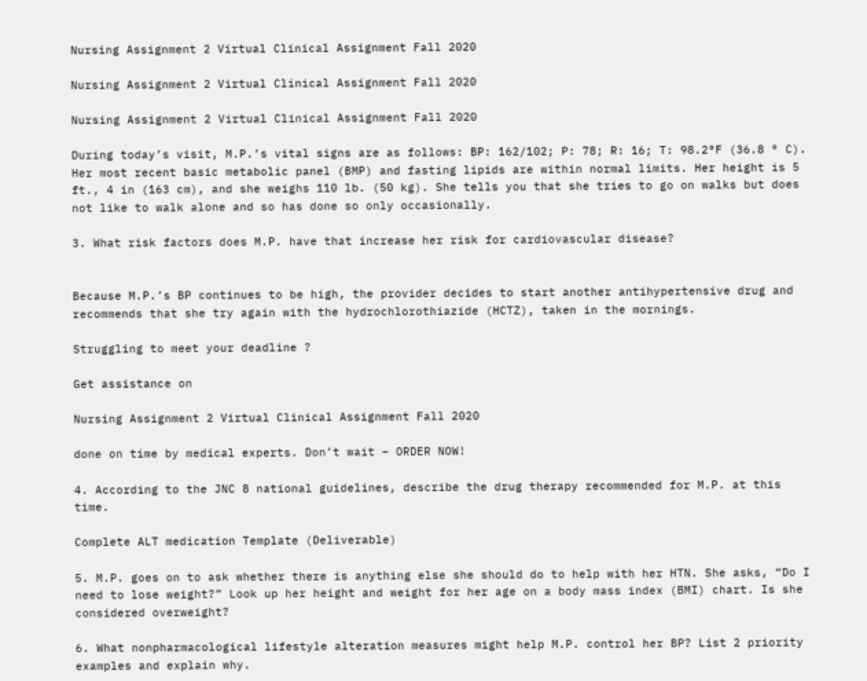Nursing Assignment 2 Virtual Clinical Assignment Fall 2020

Nursing Assignment 2 Virtual Clinical Assignment Fall 2020

Nursing Assignment 2 Virtual Clinical Assignment Fall 2020

During today’s visit, M.P.’s vital signs are as follows: BP: 162/102; P: 78; R: 16; T: 98.2°F (36.8 ° C). Her most recent basic metabolic panel (BMP) and fasting lipids are within normal limits. Her height is 5 ft., 4 in (163 cm), and she weighs 110 lb. (50 kg). She tells you that she tries to go on walks but does not like to walk alone and so has done so only occasionally.

3. What risk factors does M.P. have that increase her risk for cardiovascular disease?


Because M.P.’s BP continues to be high, the provider decides to start another antihypertensive drug and recommends that she try again with the hydrochlorothiazide (HCTZ), taken in the mornings.

Struggling to meet your deadline ?

Get assistance on

Nursing Assignment 2 Virtual Clinical Assignment Fall 2020

done on time by medical experts. Don’t wait – ORDER NOW!

4. According to the JNC 8 national guidelines, describe the drug therapy recommended for M.P. at this time.

Complete ALT medication Template (Deliverable)

5. M.P. goes on to ask whether there is anything else she should do to help with her HTN. She asks, “Do I need to lose weight?” Look up her height and weight for her age on a body mass index (BMI) chart. Is she considered overweight?

6. What nonpharmacological lifestyle alteration measures might help M.P. control her BP? List 2 priority examples and explain why.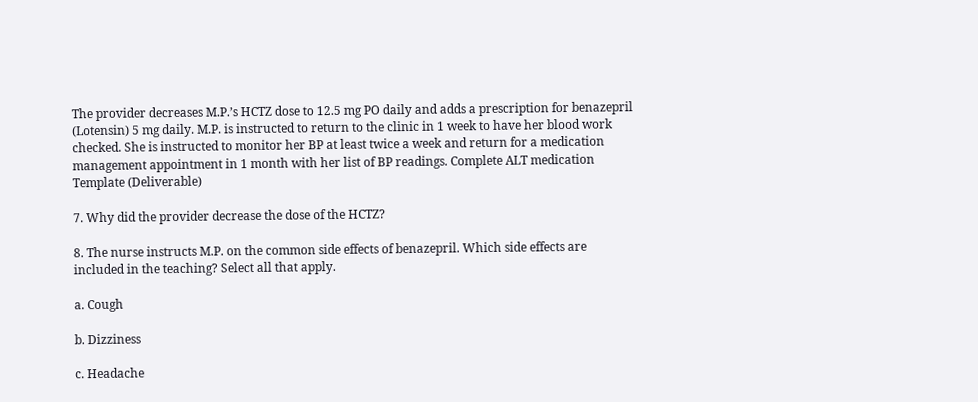The provider decreases M.P.’s HCTZ dose to 12.5 mg PO daily and adds a prescription for benazepril (Lotensin) 5 mg daily. M.P. is instructed to return to the clinic in 1 week to have her blood work checked. She is instructed to monitor her BP at least twice a week and return for a medication management appointment in 1 month with her list of BP readings. Complete ALT medication Template (Deliverable)

7. Why did the provider decrease the dose of the HCTZ?

8. The nurse instructs M.P. on the common side effects of benazepril. Which side effects are included in the teaching? Select all that apply.

a. Cough

b. Dizziness

c. Headache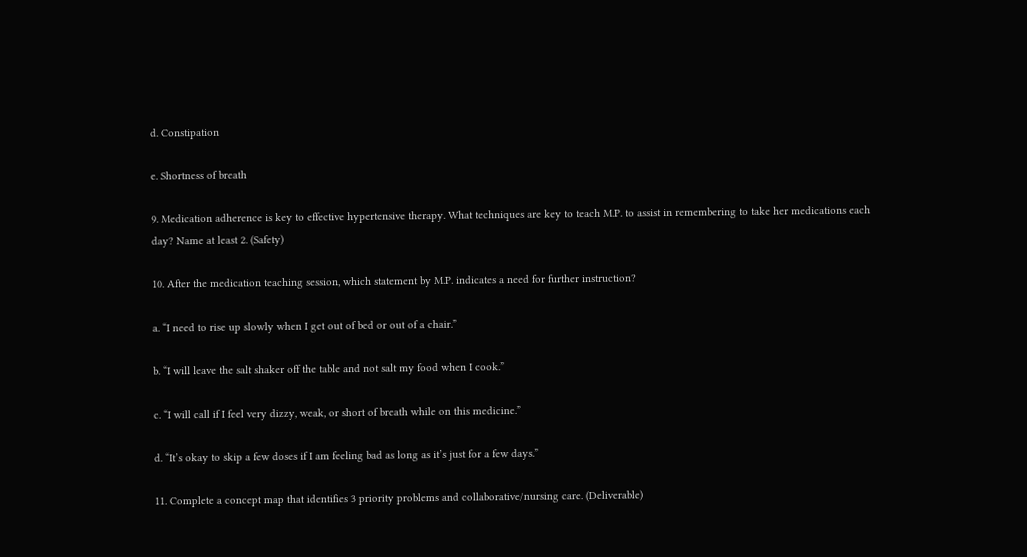d. Constipation

e. Shortness of breath

9. Medication adherence is key to effective hypertensive therapy. What techniques are key to teach M.P. to assist in remembering to take her medications each day? Name at least 2. (Safety)

10. After the medication teaching session, which statement by M.P. indicates a need for further instruction?

a. “I need to rise up slowly when I get out of bed or out of a chair.”

b. “I will leave the salt shaker off the table and not salt my food when I cook.”

c. “I will call if I feel very dizzy, weak, or short of breath while on this medicine.”

d. “It’s okay to skip a few doses if I am feeling bad as long as it’s just for a few days.”

11. Complete a concept map that identifies 3 priority problems and collaborative/nursing care. (Deliverable)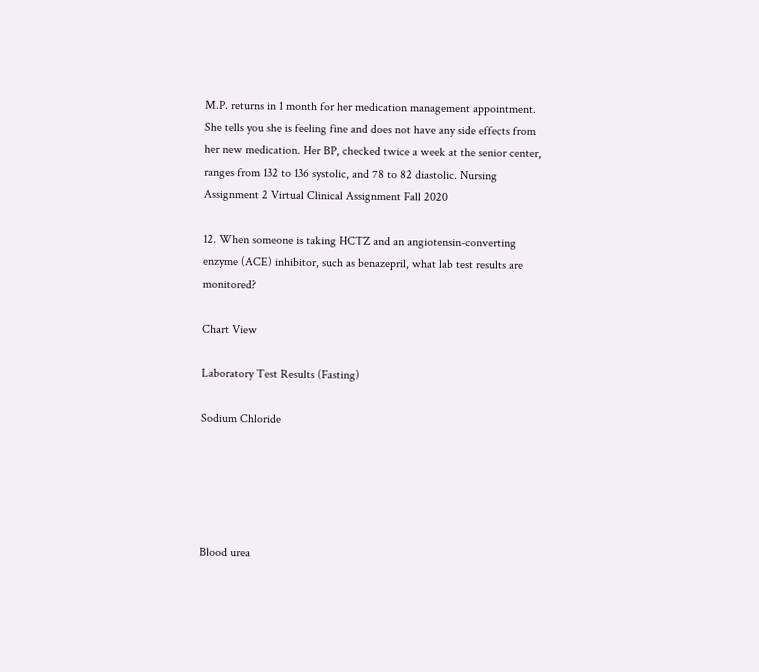M.P. returns in 1 month for her medication management appointment. She tells you she is feeling fine and does not have any side effects from her new medication. Her BP, checked twice a week at the senior center, ranges from 132 to 136 systolic, and 78 to 82 diastolic. Nursing Assignment 2 Virtual Clinical Assignment Fall 2020

12. When someone is taking HCTZ and an angiotensin-converting enzyme (ACE) inhibitor, such as benazepril, what lab test results are monitored?

Chart View

Laboratory Test Results (Fasting)

Sodium Chloride





Blood urea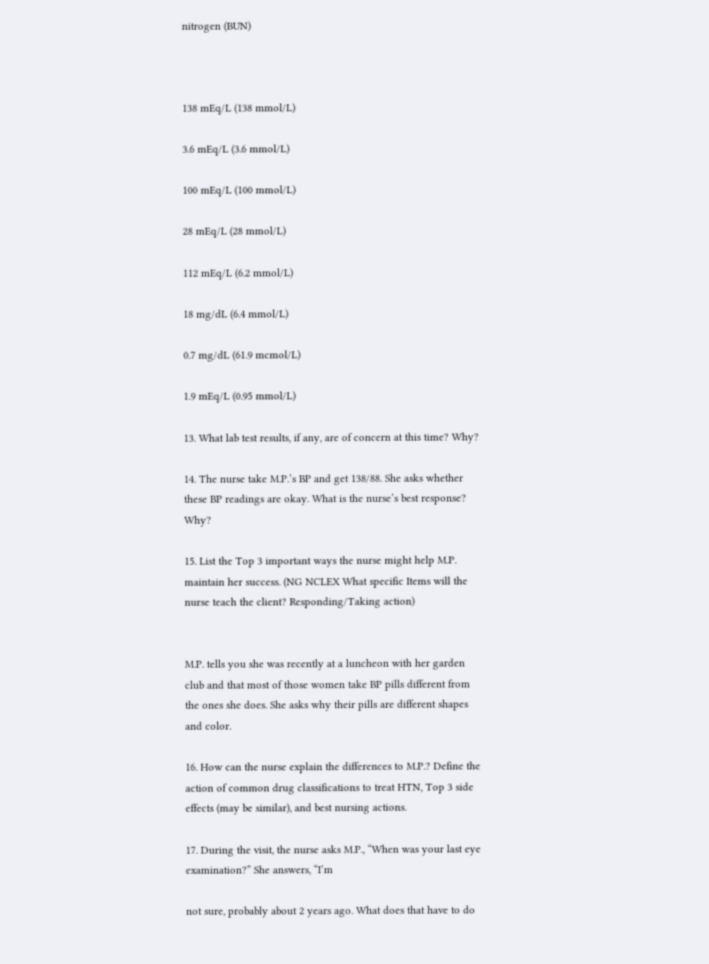nitrogen (BUN)



138 mEq/L (138 mmol/L)

3.6 mEq/L (3.6 mmol/L)

100 mEq/L (100 mmol/L)

28 mEq/L (28 mmol/L)

112 mEq/L (6.2 mmol/L)

18 mg/dL (6.4 mmol/L)

0.7 mg/dL (61.9 mcmol/L)

1.9 mEq/L (0.95 mmol/L)

13. What lab test results, if any, are of concern at this time? Why?

14. The nurse take M.P.’s BP and get 138/88. She asks whether these BP readings are okay. What is the nurse’s best response? Why?

15. List the Top 3 important ways the nurse might help M.P. maintain her success. (NG NCLEX What specific Items will the nurse teach the client? Responding/Taking action)


M.P. tells you she was recently at a luncheon with her garden club and that most of those women take BP pills different from the ones she does. She asks why their pills are different shapes and color.

16. How can the nurse explain the differences to M.P.? Define the action of common drug classifications to treat HTN, Top 3 side effects (may be similar), and best nursing actions.

17. During the visit, the nurse asks M.P., “When was your last eye examination?” She answers, “I’m

not sure, probably about 2 years ago. What does that have to do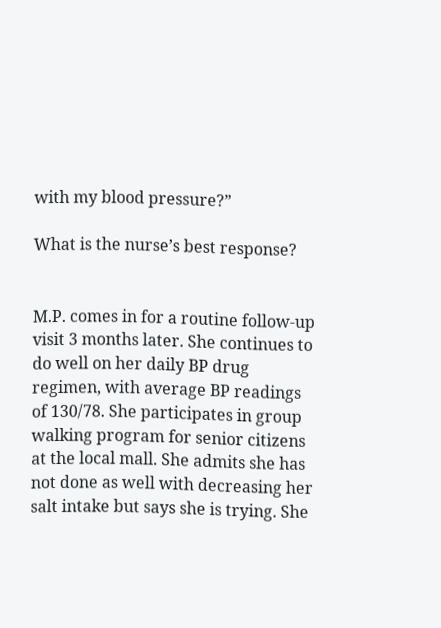with my blood pressure?”

What is the nurse’s best response?


M.P. comes in for a routine follow-up visit 3 months later. She continues to do well on her daily BP drug regimen, with average BP readings of 130/78. She participates in group walking program for senior citizens at the local mall. She admits she has not done as well with decreasing her salt intake but says she is trying. She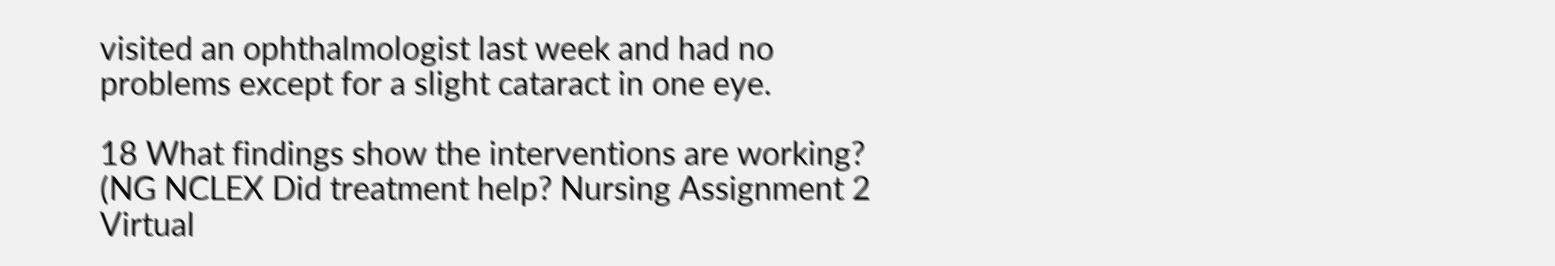visited an ophthalmologist last week and had no problems except for a slight cataract in one eye.

18 What findings show the interventions are working? (NG NCLEX Did treatment help? Nursing Assignment 2 Virtual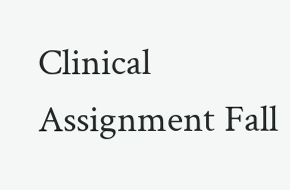Clinical Assignment Fall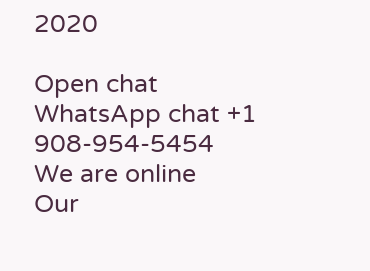2020

Open chat
WhatsApp chat +1 908-954-5454
We are online
Our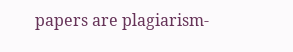papers are plagiarism-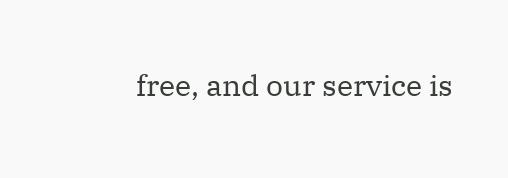free, and our service is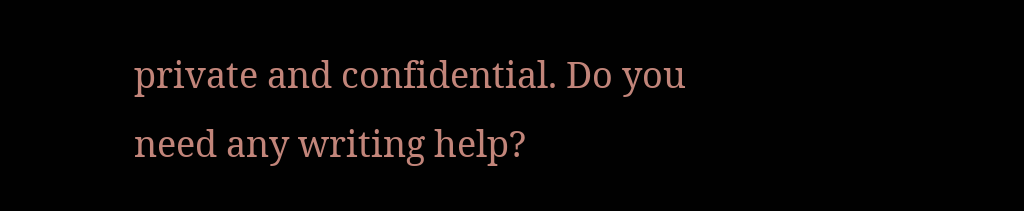private and confidential. Do you need any writing help?